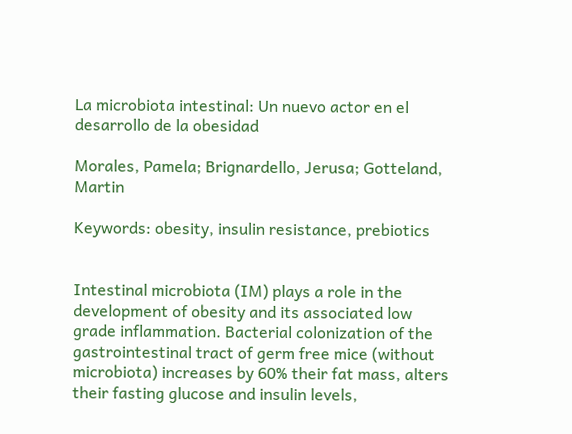La microbiota intestinal: Un nuevo actor en el desarrollo de la obesidad

Morales, Pamela; Brignardello, Jerusa; Gotteland, Martin

Keywords: obesity, insulin resistance, prebiotics


Intestinal microbiota (IM) plays a role in the development of obesity and its associated low grade inflammation. Bacterial colonization of the gastrointestinal tract of germ free mice (without microbiota) increases by 60% their fat mass, alters their fasting glucose and insulin levels,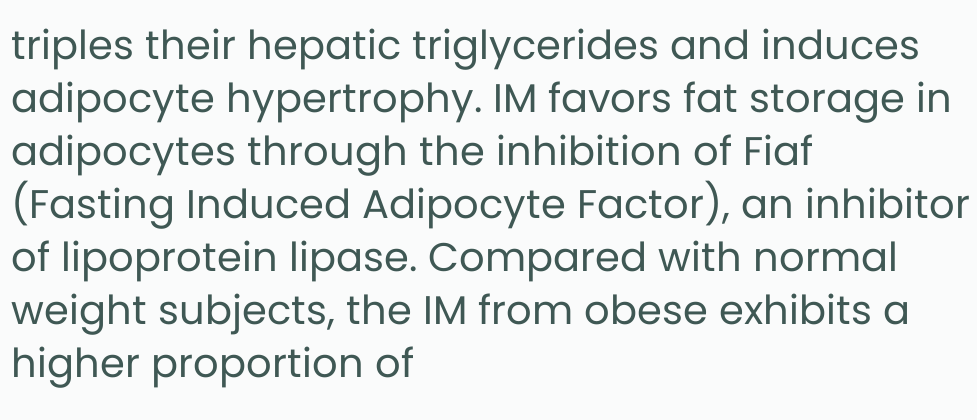triples their hepatic triglycerides and induces adipocyte hypertrophy. IM favors fat storage in adipocytes through the inhibition of Fiaf (Fasting Induced Adipocyte Factor), an inhibitor of lipoprotein lipase. Compared with normal weight subjects, the IM from obese exhibits a higher proportion of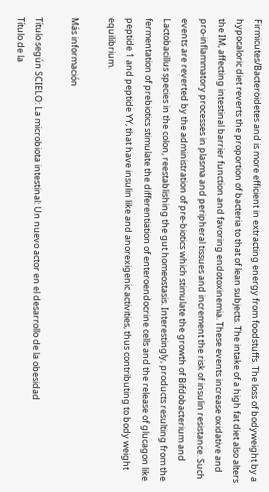Firmicutes/Bacteroidetes and is more efficient in extracting energy from foodstuffs. The loss of bodyweight by a hypocaloric diet reverts the proportion of bacteria to that of lean subjects. The intake of a high fat diet also alters the IM, affecting intestinal barrier function and favoring endotoxinemia. These events increase oxidative and pro-inflammatory processes in plasma and peripheral tissues and increment the risk of insulin resistance. Such events are reverted by the administration of pre-biotics which stimulate the growth of Bifdobacterium and Lactobacillus species in the colon, reestablishing the gut homeostasis. Interestingly, products resulting from the fermentation of prebiotics stimulate the differentiation of enteroendocrine cells and the release of glucagon like peptide 1 and peptide YY, that have insulin like and anorexigenic activities, thus contributing to body weight equilibrium.

Más información

Título según SCIELO: La microbiota intestinal: Un nuevo actor en el desarrollo de la obesidad
Título de la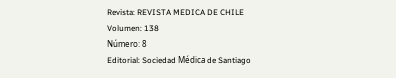Revista: REVISTA MEDICA DE CHILE
Volumen: 138
Número: 8
Editorial: Sociedad Médica de Santiago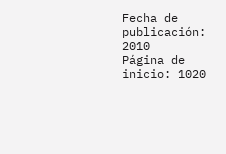Fecha de publicación: 2010
Página de inicio: 1020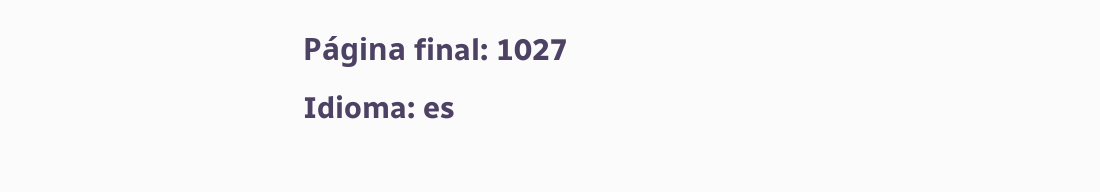Página final: 1027
Idioma: es